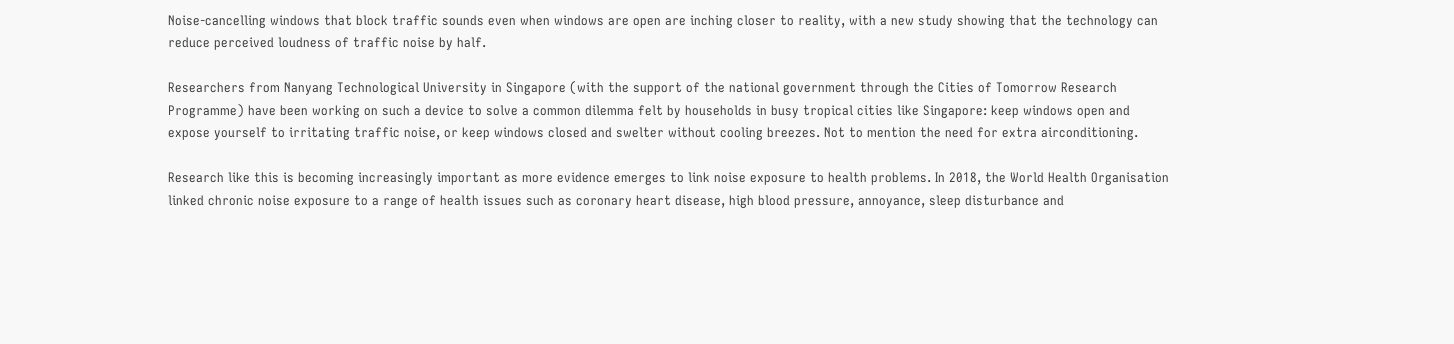Noise-cancelling windows that block traffic sounds even when windows are open are inching closer to reality, with a new study showing that the technology can reduce perceived loudness of traffic noise by half.

Researchers from Nanyang Technological University in Singapore (with the support of the national government through the Cities of Tomorrow Research Programme) have been working on such a device to solve a common dilemma felt by households in busy tropical cities like Singapore: keep windows open and expose yourself to irritating traffic noise, or keep windows closed and swelter without cooling breezes. Not to mention the need for extra airconditioning.

Research like this is becoming increasingly important as more evidence emerges to link noise exposure to health problems. In 2018, the World Health Organisation linked chronic noise exposure to a range of health issues such as coronary heart disease, high blood pressure, annoyance, sleep disturbance and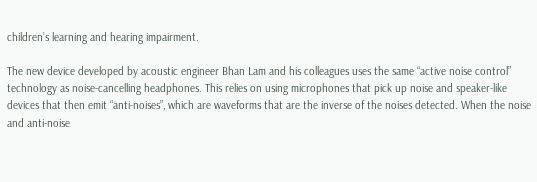children’s learning and hearing impairment.

The new device developed by acoustic engineer Bhan Lam and his colleagues uses the same “active noise control” technology as noise-cancelling headphones. This relies on using microphones that pick up noise and speaker-like devices that then emit “anti-noises”, which are waveforms that are the inverse of the noises detected. When the noise and anti-noise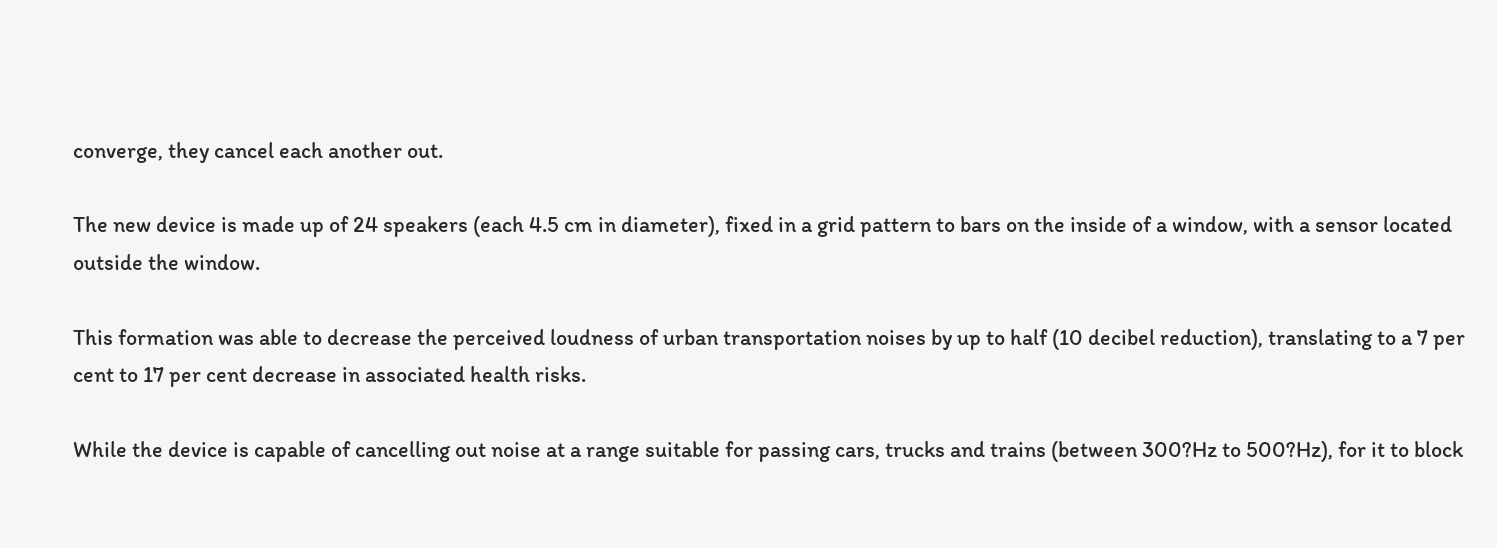converge, they cancel each another out.

The new device is made up of 24 speakers (each 4.5 cm in diameter), fixed in a grid pattern to bars on the inside of a window, with a sensor located outside the window.

This formation was able to decrease the perceived loudness of urban transportation noises by up to half (10 decibel reduction), translating to a 7 per cent to 17 per cent decrease in associated health risks.

While the device is capable of cancelling out noise at a range suitable for passing cars, trucks and trains (between 300?Hz to 500?Hz), for it to block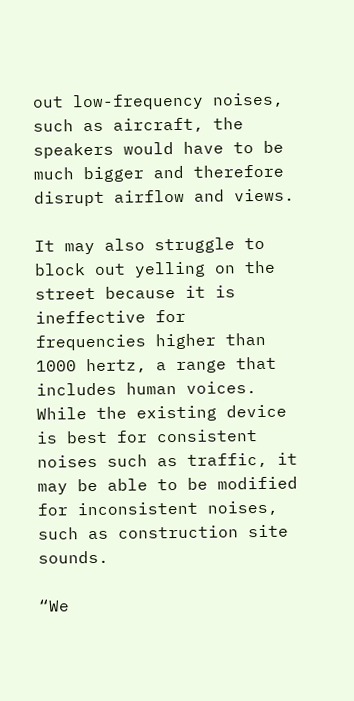out low-frequency noises, such as aircraft, the speakers would have to be much bigger and therefore disrupt airflow and views.

It may also struggle to block out yelling on the street because it is ineffective for frequencies higher than 1000 hertz, a range that includes human voices. While the existing device is best for consistent noises such as traffic, it may be able to be modified for inconsistent noises, such as construction site sounds.

“We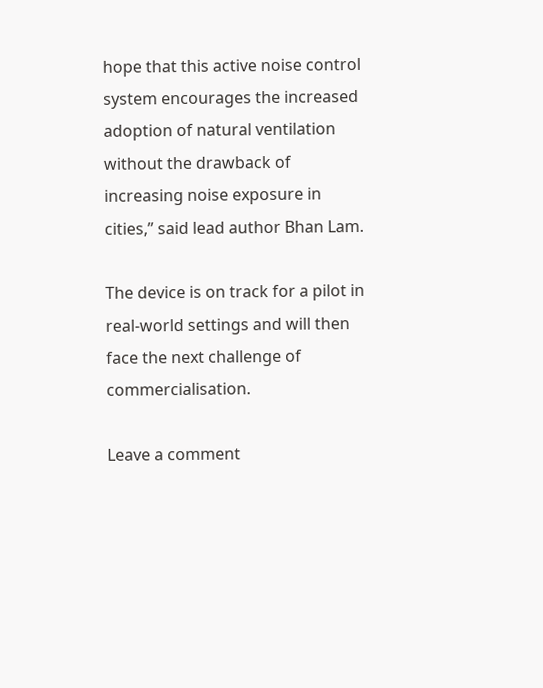hope that this active noise control system encourages the increased adoption of natural ventilation without the drawback of increasing noise exposure in cities,” said lead author Bhan Lam.

The device is on track for a pilot in real-world settings and will then face the next challenge of commercialisation.

Leave a comment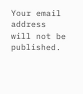Your email address will not be published.